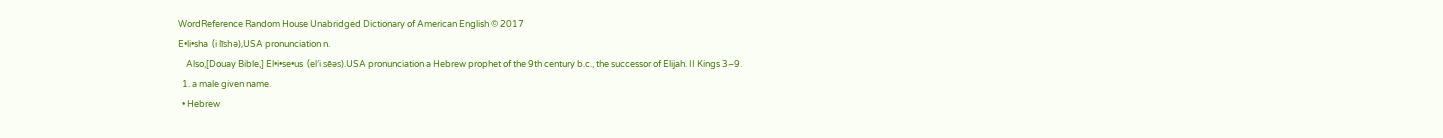WordReference Random House Unabridged Dictionary of American English © 2017
E•li•sha  (i līshə),USA pronunciation n.
    Also,[Douay Bible,] El•i•se•us  (el′i sēəs).USA pronunciation a Hebrew prophet of the 9th century b.c., the successor of Elijah. II Kings 3–9.
  1. a male given name.
  • Hebrew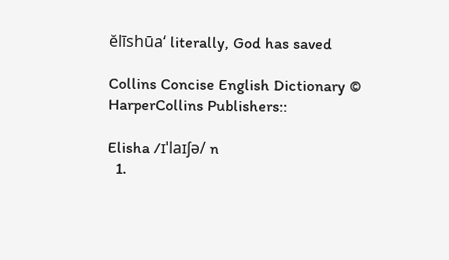ĕlīshūa‘ literally, God has saved

Collins Concise English Dictionary © HarperCollins Publishers::

Elisha /ɪˈlaɪʃə/ n
  1.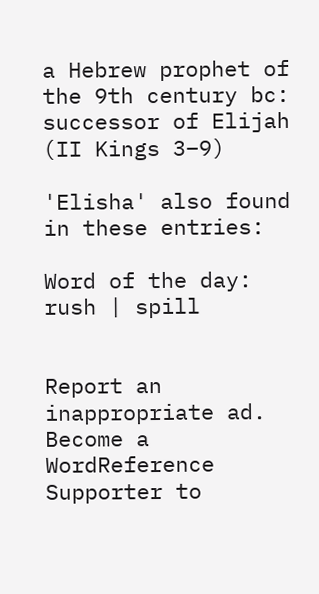a Hebrew prophet of the 9th century bc: successor of Elijah (II Kings 3–9)

'Elisha' also found in these entries:

Word of the day: rush | spill


Report an inappropriate ad.
Become a WordReference Supporter to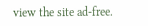view the site ad-free.